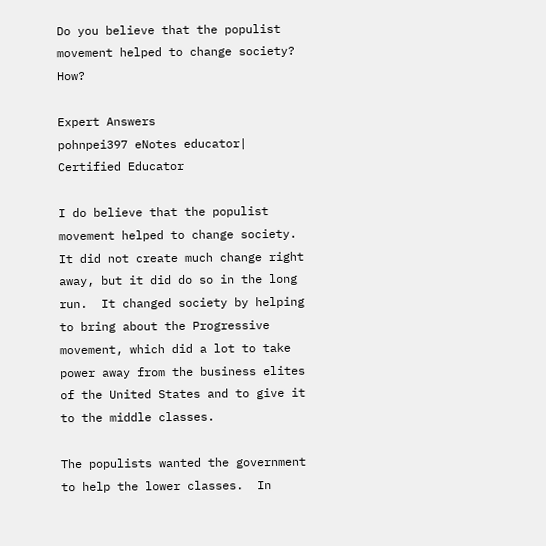Do you believe that the populist movement helped to change society? How?

Expert Answers
pohnpei397 eNotes educator| Certified Educator

I do believe that the populist movement helped to change society.  It did not create much change right away, but it did do so in the long run.  It changed society by helping to bring about the Progressive movement, which did a lot to take power away from the business elites of the United States and to give it to the middle classes.

The populists wanted the government to help the lower classes.  In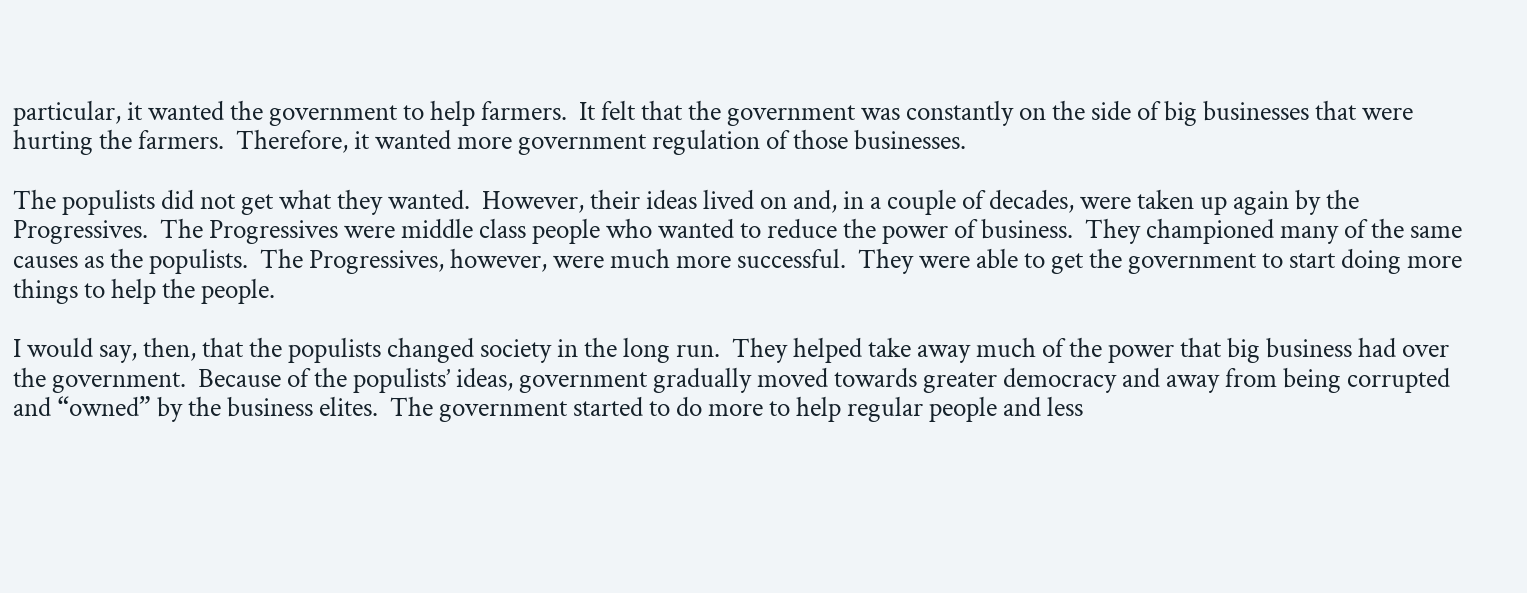particular, it wanted the government to help farmers.  It felt that the government was constantly on the side of big businesses that were hurting the farmers.  Therefore, it wanted more government regulation of those businesses.

The populists did not get what they wanted.  However, their ideas lived on and, in a couple of decades, were taken up again by the Progressives.  The Progressives were middle class people who wanted to reduce the power of business.  They championed many of the same causes as the populists.  The Progressives, however, were much more successful.  They were able to get the government to start doing more things to help the people.

I would say, then, that the populists changed society in the long run.  They helped take away much of the power that big business had over the government.  Because of the populists’ ideas, government gradually moved towards greater democracy and away from being corrupted and “owned” by the business elites.  The government started to do more to help regular people and less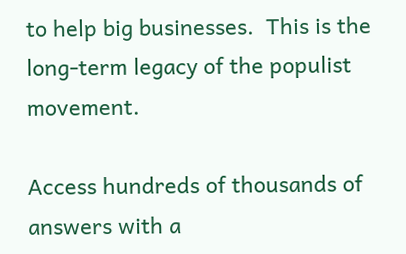to help big businesses.  This is the long-term legacy of the populist movement.

Access hundreds of thousands of answers with a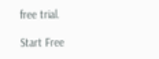free trial.

Start Free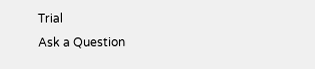Trial
Ask a Question